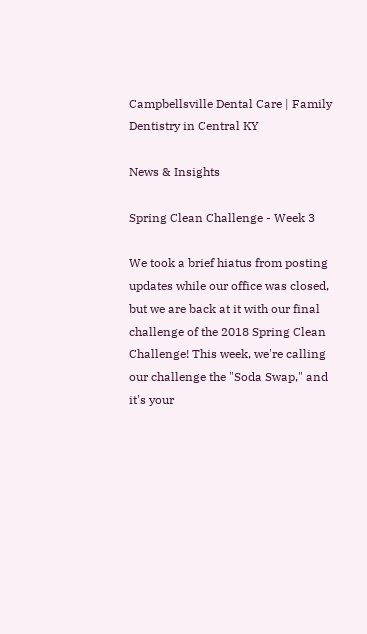Campbellsville Dental Care | Family Dentistry in Central KY

News & Insights

Spring Clean Challenge - Week 3

We took a brief hiatus from posting updates while our office was closed, but we are back at it with our final challenge of the 2018 Spring Clean Challenge! This week, we're calling our challenge the "Soda Swap," and it's your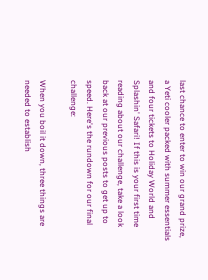last chance to enter to win our grand prize, a Yeti cooler packed with summer essentials and four tickets to Holiday World and Splashin' Safari! If this is your first time reading about our challenge, take a look back at our previous posts to get up to speed. Here's the rundown for our final challenge:

When you boil it down, three things are needed to establish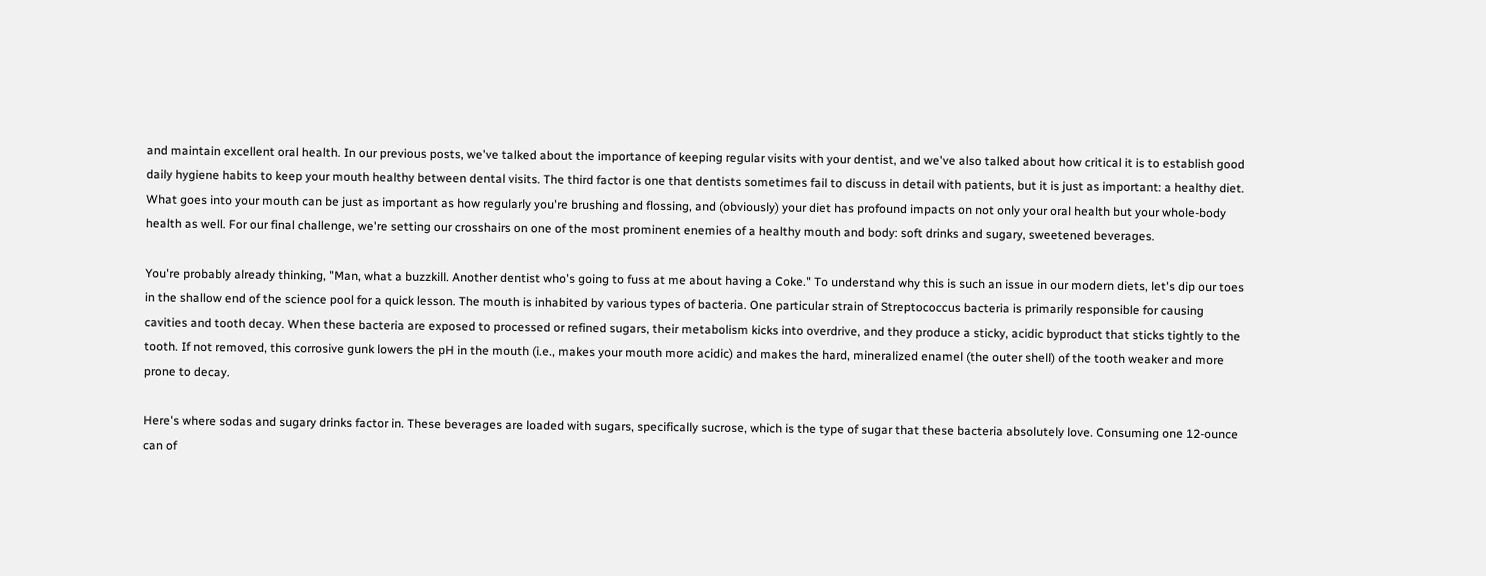and maintain excellent oral health. In our previous posts, we've talked about the importance of keeping regular visits with your dentist, and we've also talked about how critical it is to establish good daily hygiene habits to keep your mouth healthy between dental visits. The third factor is one that dentists sometimes fail to discuss in detail with patients, but it is just as important: a healthy diet. What goes into your mouth can be just as important as how regularly you're brushing and flossing, and (obviously) your diet has profound impacts on not only your oral health but your whole-body health as well. For our final challenge, we're setting our crosshairs on one of the most prominent enemies of a healthy mouth and body: soft drinks and sugary, sweetened beverages.

You're probably already thinking, "Man, what a buzzkill. Another dentist who's going to fuss at me about having a Coke." To understand why this is such an issue in our modern diets, let's dip our toes in the shallow end of the science pool for a quick lesson. The mouth is inhabited by various types of bacteria. One particular strain of Streptococcus bacteria is primarily responsible for causing cavities and tooth decay. When these bacteria are exposed to processed or refined sugars, their metabolism kicks into overdrive, and they produce a sticky, acidic byproduct that sticks tightly to the tooth. If not removed, this corrosive gunk lowers the pH in the mouth (i.e., makes your mouth more acidic) and makes the hard, mineralized enamel (the outer shell) of the tooth weaker and more prone to decay.

Here's where sodas and sugary drinks factor in. These beverages are loaded with sugars, specifically sucrose, which is the type of sugar that these bacteria absolutely love. Consuming one 12-ounce can of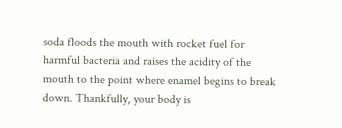soda floods the mouth with rocket fuel for harmful bacteria and raises the acidity of the mouth to the point where enamel begins to break down. Thankfully, your body is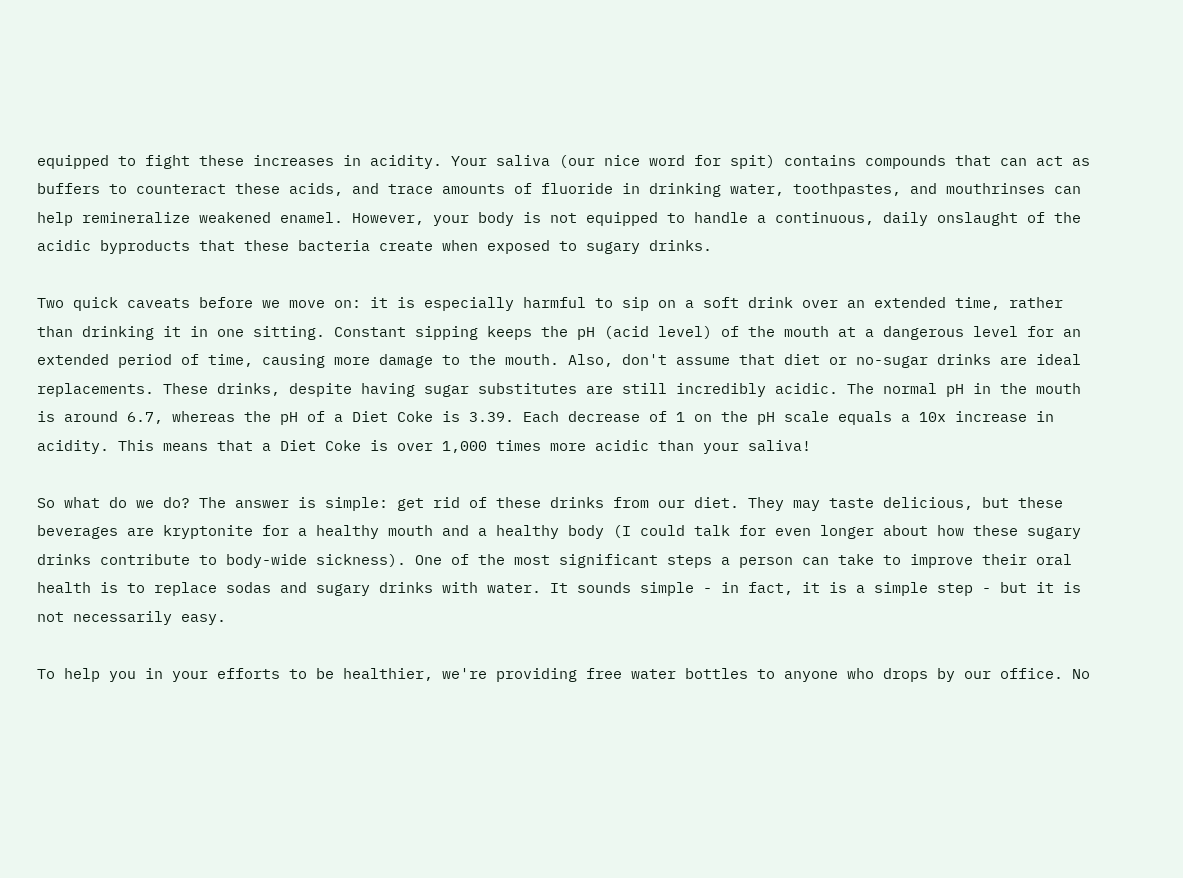equipped to fight these increases in acidity. Your saliva (our nice word for spit) contains compounds that can act as buffers to counteract these acids, and trace amounts of fluoride in drinking water, toothpastes, and mouthrinses can help remineralize weakened enamel. However, your body is not equipped to handle a continuous, daily onslaught of the acidic byproducts that these bacteria create when exposed to sugary drinks.

Two quick caveats before we move on: it is especially harmful to sip on a soft drink over an extended time, rather than drinking it in one sitting. Constant sipping keeps the pH (acid level) of the mouth at a dangerous level for an extended period of time, causing more damage to the mouth. Also, don't assume that diet or no-sugar drinks are ideal replacements. These drinks, despite having sugar substitutes are still incredibly acidic. The normal pH in the mouth is around 6.7, whereas the pH of a Diet Coke is 3.39. Each decrease of 1 on the pH scale equals a 10x increase in acidity. This means that a Diet Coke is over 1,000 times more acidic than your saliva!

So what do we do? The answer is simple: get rid of these drinks from our diet. They may taste delicious, but these beverages are kryptonite for a healthy mouth and a healthy body (I could talk for even longer about how these sugary drinks contribute to body-wide sickness). One of the most significant steps a person can take to improve their oral health is to replace sodas and sugary drinks with water. It sounds simple - in fact, it is a simple step - but it is not necessarily easy.

To help you in your efforts to be healthier, we're providing free water bottles to anyone who drops by our office. No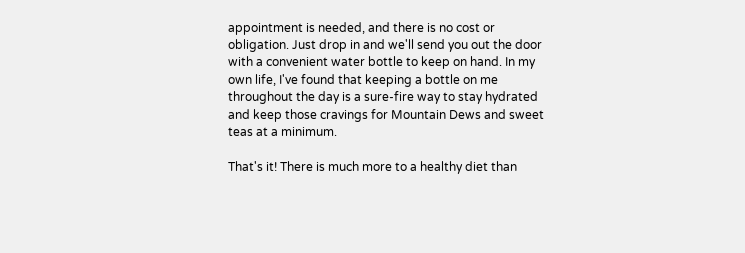appointment is needed, and there is no cost or obligation. Just drop in and we'll send you out the door with a convenient water bottle to keep on hand. In my own life, I've found that keeping a bottle on me throughout the day is a sure-fire way to stay hydrated and keep those cravings for Mountain Dews and sweet teas at a minimum.

That's it! There is much more to a healthy diet than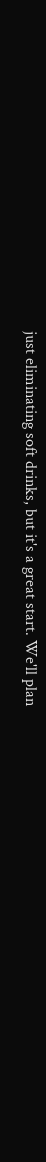just eliminating soft drinks, but it's a great start. We'll plan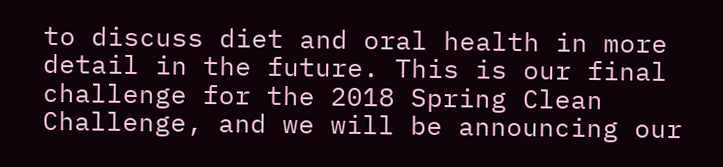to discuss diet and oral health in more detail in the future. This is our final challenge for the 2018 Spring Clean Challenge, and we will be announcing our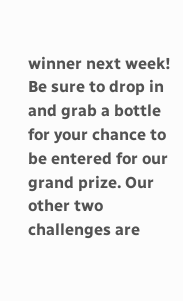winner next week! Be sure to drop in and grab a bottle for your chance to be entered for our grand prize. Our other two challenges are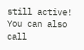still active! You can also call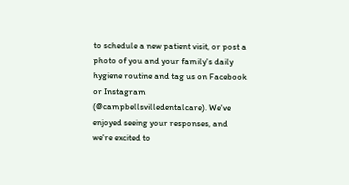to schedule a new patient visit, or post a photo of you and your family's daily hygiene routine and tag us on Facebook or Instagram (@campbellsvilledentalcare). We've enjoyed seeing your responses, and we're excited to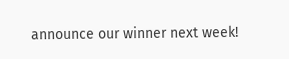announce our winner next week!